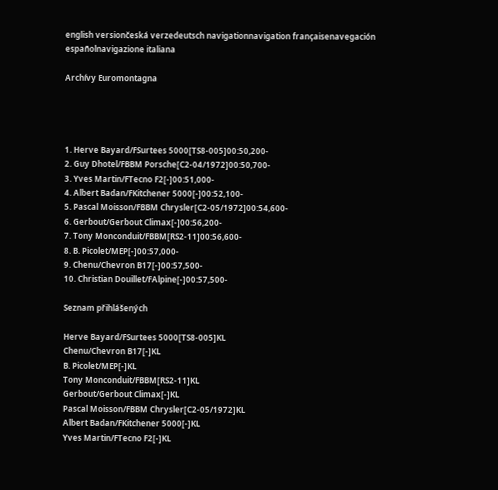english versiončeská verzedeutsch navigationnavigation françaisenavegación españolnavigazione italiana

Archívy Euromontagna




1. Herve Bayard/FSurtees 5000[TS8-005]00:50,200-
2. Guy Dhotel/FBBM Porsche[C2-04/1972]00:50,700-
3. Yves Martin/FTecno F2[-]00:51,000-
4. Albert Badan/FKitchener 5000[-]00:52,100-
5. Pascal Moisson/FBBM Chrysler[C2-05/1972]00:54,600-
6. Gerbout/Gerbout Climax[-]00:56,200-
7. Tony Monconduit/FBBM[RS2-11]00:56,600-
8. B. Picolet/MEP[-]00:57,000-
9. Chenu/Chevron B17[-]00:57,500-
10. Christian Douillet/FAlpine[-]00:57,500-

Seznam přihlášených

Herve Bayard/FSurtees 5000[TS8-005]KL
Chenu/Chevron B17[-]KL
B. Picolet/MEP[-]KL
Tony Monconduit/FBBM[RS2-11]KL
Gerbout/Gerbout Climax[-]KL
Pascal Moisson/FBBM Chrysler[C2-05/1972]KL
Albert Badan/FKitchener 5000[-]KL
Yves Martin/FTecno F2[-]KL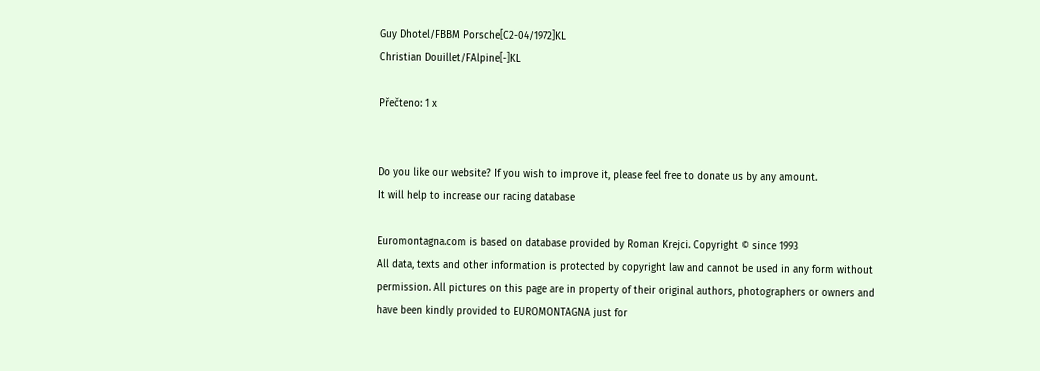Guy Dhotel/FBBM Porsche[C2-04/1972]KL
Christian Douillet/FAlpine[-]KL

Přečteno: 1 x


Do you like our website? If you wish to improve it, please feel free to donate us by any amount.
It will help to increase our racing database

Euromontagna.com is based on database provided by Roman Krejci. Copyright © since 1993
All data, texts and other information is protected by copyright law and cannot be used in any form without permission. All pictures on this page are in property of their original authors, photographers or owners and have been kindly provided to EUROMONTAGNA just for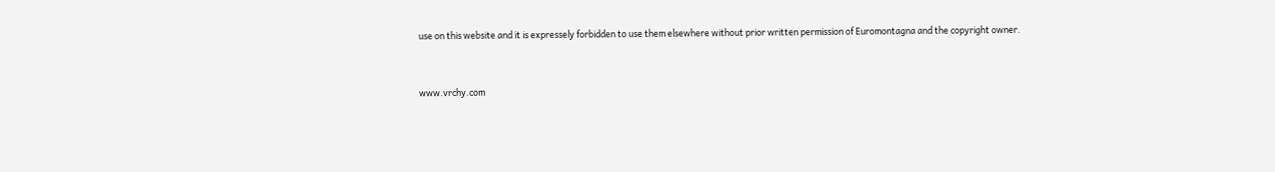use on this website and it is expressely forbidden to use them elsewhere without prior written permission of Euromontagna and the copyright owner.


www.vrchy.com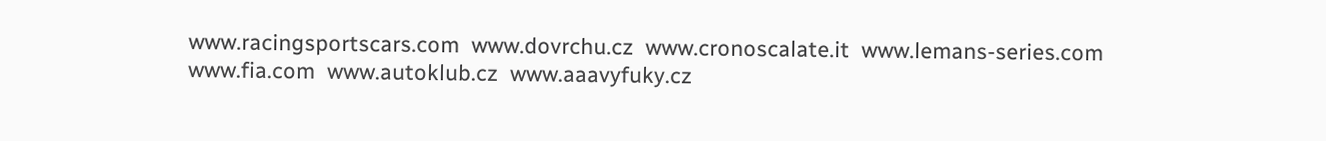www.racingsportscars.com  www.dovrchu.cz  www.cronoscalate.it  www.lemans-series.com  www.fia.com  www.autoklub.cz  www.aaavyfuky.cz